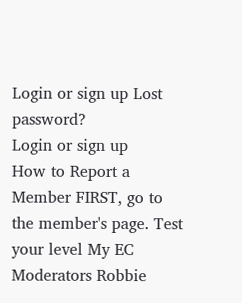Login or sign up Lost password?
Login or sign up
How to Report a Member FIRST, go to the member's page. Test your level My EC Moderators Robbie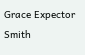Grace Expector Smith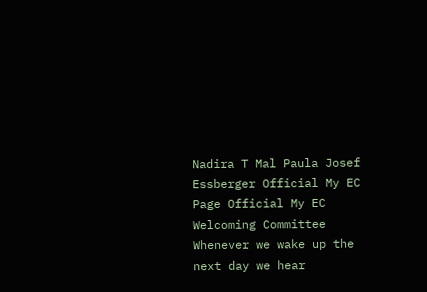Nadira T Mal Paula Josef Essberger Official My EC Page Official My EC Welcoming Committee Whenever we wake up the next day we hear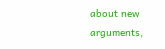about new arguments,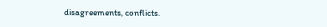disagreements, conflicts.